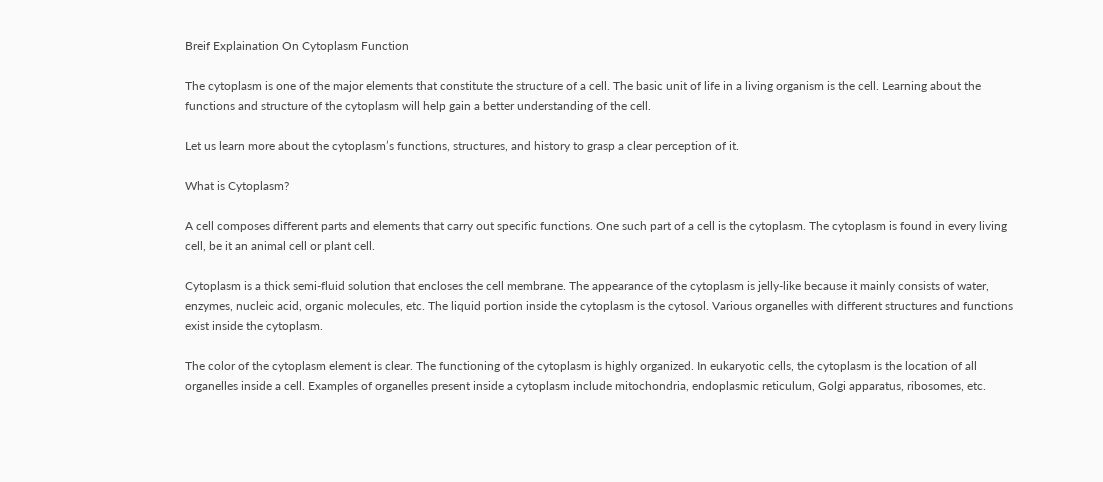Breif Explaination On Cytoplasm Function

The cytoplasm is one of the major elements that constitute the structure of a cell. The basic unit of life in a living organism is the cell. Learning about the functions and structure of the cytoplasm will help gain a better understanding of the cell.

Let us learn more about the cytoplasm’s functions, structures, and history to grasp a clear perception of it.

What is Cytoplasm?

A cell composes different parts and elements that carry out specific functions. One such part of a cell is the cytoplasm. The cytoplasm is found in every living cell, be it an animal cell or plant cell.

Cytoplasm is a thick semi-fluid solution that encloses the cell membrane. The appearance of the cytoplasm is jelly-like because it mainly consists of water, enzymes, nucleic acid, organic molecules, etc. The liquid portion inside the cytoplasm is the cytosol. Various organelles with different structures and functions exist inside the cytoplasm.

The color of the cytoplasm element is clear. The functioning of the cytoplasm is highly organized. In eukaryotic cells, the cytoplasm is the location of all organelles inside a cell. Examples of organelles present inside a cytoplasm include mitochondria, endoplasmic reticulum, Golgi apparatus, ribosomes, etc.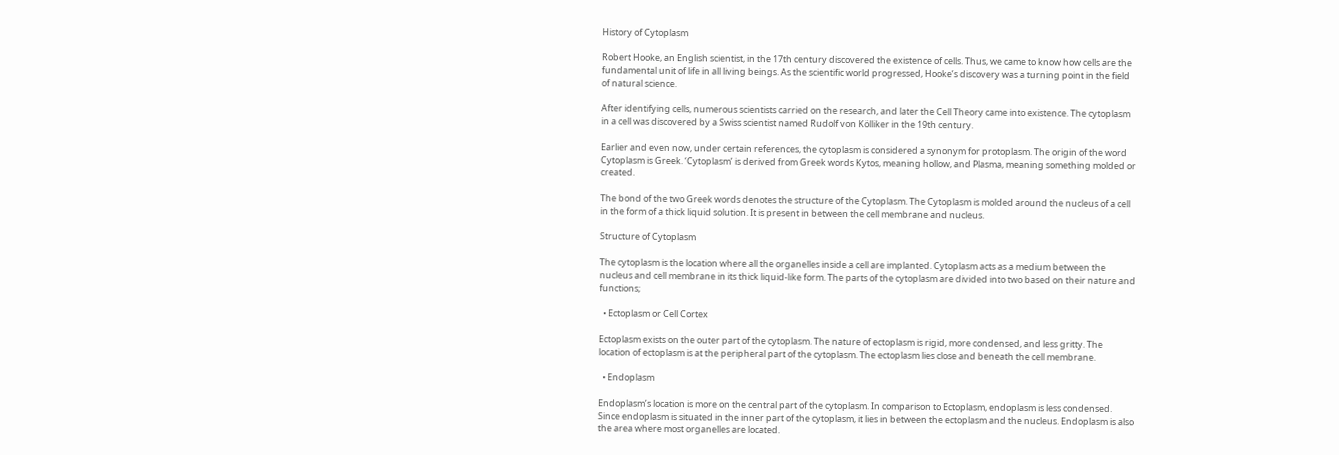History of Cytoplasm

Robert Hooke, an English scientist, in the 17th century discovered the existence of cells. Thus, we came to know how cells are the fundamental unit of life in all living beings. As the scientific world progressed, Hooke’s discovery was a turning point in the field of natural science.

After identifying cells, numerous scientists carried on the research, and later the Cell Theory came into existence. The cytoplasm in a cell was discovered by a Swiss scientist named Rudolf von Kölliker in the 19th century.

Earlier and even now, under certain references, the cytoplasm is considered a synonym for protoplasm. The origin of the word Cytoplasm is Greek. ‘Cytoplasm’ is derived from Greek words Kytos, meaning hollow, and Plasma, meaning something molded or created.

The bond of the two Greek words denotes the structure of the Cytoplasm. The Cytoplasm is molded around the nucleus of a cell in the form of a thick liquid solution. It is present in between the cell membrane and nucleus.

Structure of Cytoplasm

The cytoplasm is the location where all the organelles inside a cell are implanted. Cytoplasm acts as a medium between the nucleus and cell membrane in its thick liquid-like form. The parts of the cytoplasm are divided into two based on their nature and functions;

  • Ectoplasm or Cell Cortex

Ectoplasm exists on the outer part of the cytoplasm. The nature of ectoplasm is rigid, more condensed, and less gritty. The location of ectoplasm is at the peripheral part of the cytoplasm. The ectoplasm lies close and beneath the cell membrane.

  • Endoplasm

Endoplasm’s location is more on the central part of the cytoplasm. In comparison to Ectoplasm, endoplasm is less condensed. Since endoplasm is situated in the inner part of the cytoplasm, it lies in between the ectoplasm and the nucleus. Endoplasm is also the area where most organelles are located.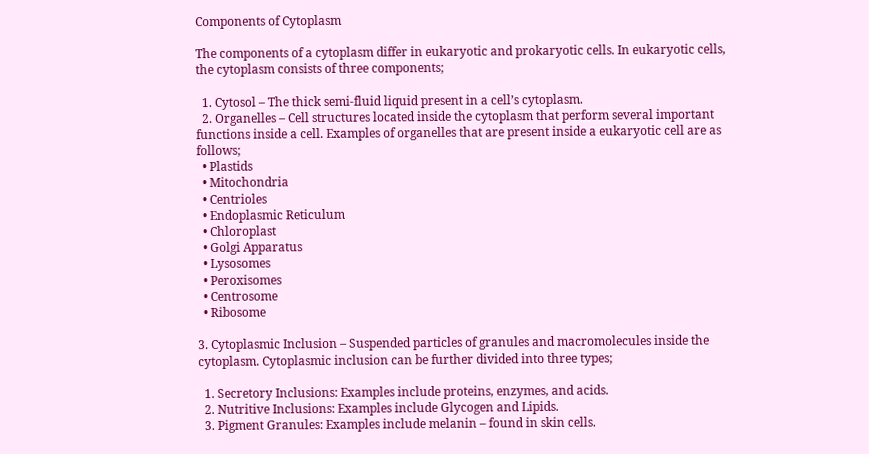Components of Cytoplasm

The components of a cytoplasm differ in eukaryotic and prokaryotic cells. In eukaryotic cells, the cytoplasm consists of three components;

  1. Cytosol – The thick semi-fluid liquid present in a cell’s cytoplasm.
  2. Organelles – Cell structures located inside the cytoplasm that perform several important functions inside a cell. Examples of organelles that are present inside a eukaryotic cell are as follows;
  • Plastids
  • Mitochondria
  • Centrioles
  • Endoplasmic Reticulum
  • Chloroplast
  • Golgi Apparatus
  • Lysosomes
  • Peroxisomes
  • Centrosome
  • Ribosome

3. Cytoplasmic Inclusion – Suspended particles of granules and macromolecules inside the cytoplasm. Cytoplasmic inclusion can be further divided into three types;

  1. Secretory Inclusions: Examples include proteins, enzymes, and acids.
  2. Nutritive Inclusions: Examples include Glycogen and Lipids.
  3. Pigment Granules: Examples include melanin – found in skin cells.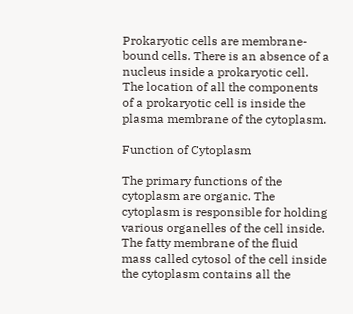Prokaryotic cells are membrane-bound cells. There is an absence of a nucleus inside a prokaryotic cell. The location of all the components of a prokaryotic cell is inside the plasma membrane of the cytoplasm.

Function of Cytoplasm

The primary functions of the cytoplasm are organic. The cytoplasm is responsible for holding various organelles of the cell inside. The fatty membrane of the fluid mass called cytosol of the cell inside the cytoplasm contains all the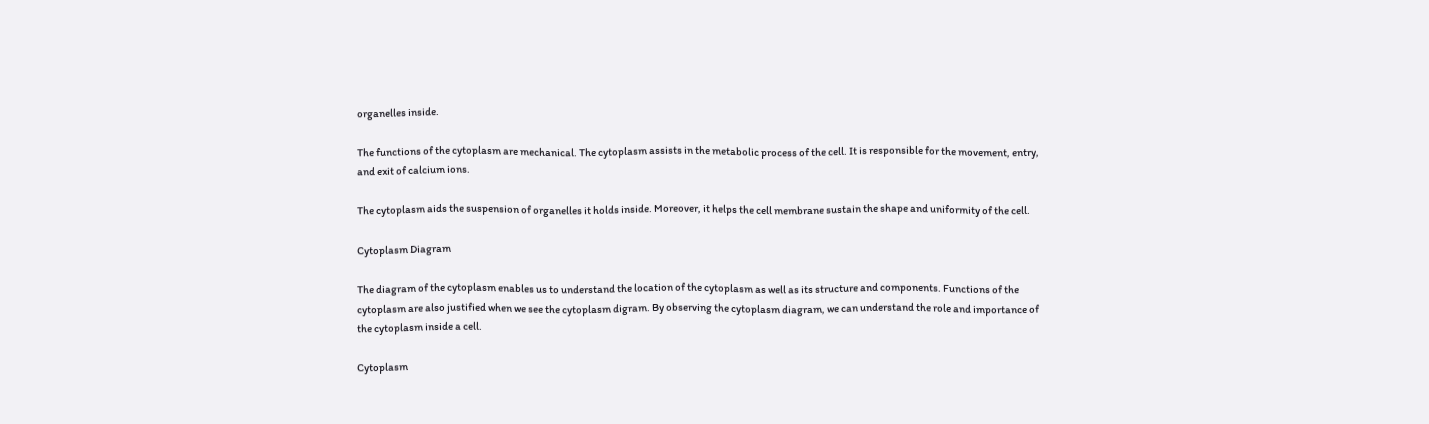organelles inside.

The functions of the cytoplasm are mechanical. The cytoplasm assists in the metabolic process of the cell. It is responsible for the movement, entry, and exit of calcium ions.

The cytoplasm aids the suspension of organelles it holds inside. Moreover, it helps the cell membrane sustain the shape and uniformity of the cell.

Cytoplasm Diagram

The diagram of the cytoplasm enables us to understand the location of the cytoplasm as well as its structure and components. Functions of the cytoplasm are also justified when we see the cytoplasm digram. By observing the cytoplasm diagram, we can understand the role and importance of the cytoplasm inside a cell.

Cytoplasm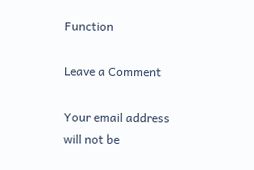Function

Leave a Comment

Your email address will not be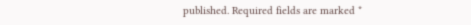published. Required fields are marked *